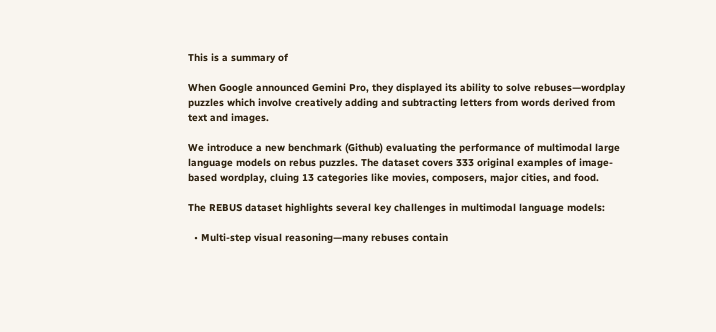This is a summary of

When Google announced Gemini Pro, they displayed its ability to solve rebuses—wordplay puzzles which involve creatively adding and subtracting letters from words derived from text and images.

We introduce a new benchmark (Github) evaluating the performance of multimodal large language models on rebus puzzles. The dataset covers 333 original examples of image-based wordplay, cluing 13 categories like movies, composers, major cities, and food.

The REBUS dataset highlights several key challenges in multimodal language models:

  • Multi-step visual reasoning—many rebuses contain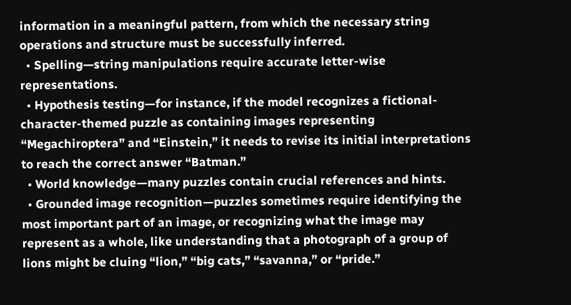information in a meaningful pattern, from which the necessary string operations and structure must be successfully inferred.
  • Spelling—string manipulations require accurate letter-wise representations.
  • Hypothesis testing—for instance, if the model recognizes a fictional-character-themed puzzle as containing images representing “Megachiroptera” and “Einstein,” it needs to revise its initial interpretations to reach the correct answer “Batman.”
  • World knowledge—many puzzles contain crucial references and hints.
  • Grounded image recognition—puzzles sometimes require identifying the most important part of an image, or recognizing what the image may represent as a whole, like understanding that a photograph of a group of lions might be cluing “lion,” “big cats,” “savanna,” or “pride.”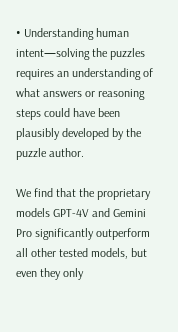• Understanding human intent—solving the puzzles requires an understanding of what answers or reasoning steps could have been plausibly developed by the puzzle author.

We find that the proprietary models GPT-4V and Gemini Pro significantly outperform all other tested models, but even they only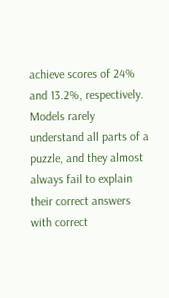achieve scores of 24% and 13.2%, respectively. Models rarely understand all parts of a puzzle, and they almost always fail to explain their correct answers with correct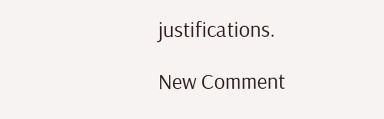justifications.

New Comment